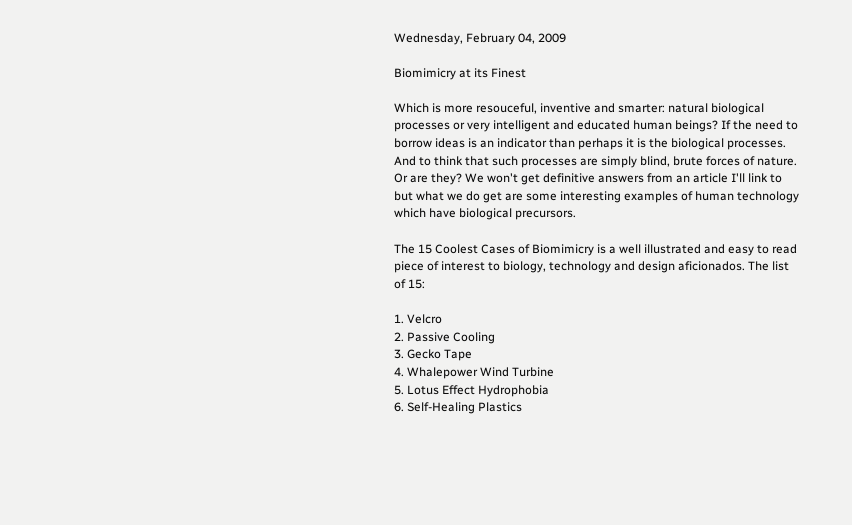Wednesday, February 04, 2009

Biomimicry at its Finest

Which is more resouceful, inventive and smarter: natural biological processes or very intelligent and educated human beings? If the need to borrow ideas is an indicator than perhaps it is the biological processes. And to think that such processes are simply blind, brute forces of nature. Or are they? We won't get definitive answers from an article I'll link to but what we do get are some interesting examples of human technology which have biological precursors.

The 15 Coolest Cases of Biomimicry is a well illustrated and easy to read piece of interest to biology, technology and design aficionados. The list of 15:

1. Velcro
2. Passive Cooling
3. Gecko Tape
4. Whalepower Wind Turbine
5. Lotus Effect Hydrophobia
6. Self-Healing Plastics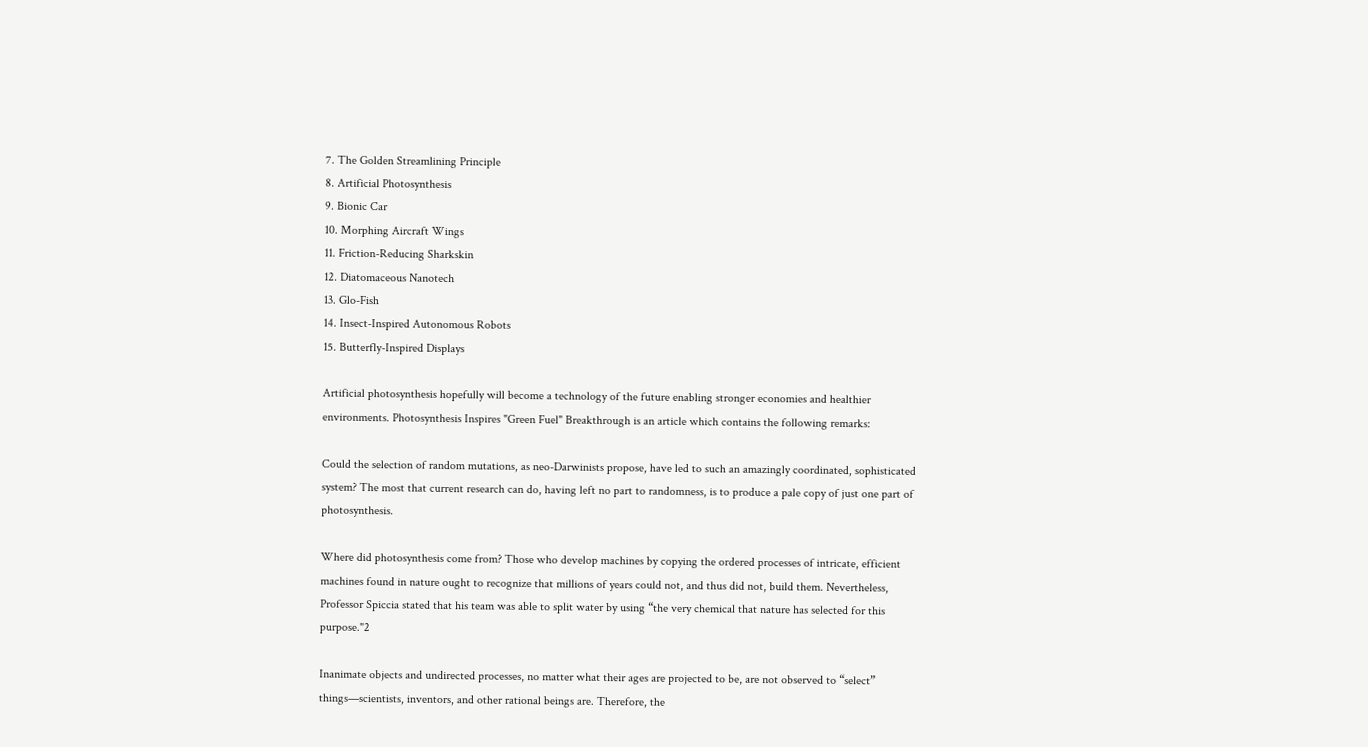7. The Golden Streamlining Principle
8. Artificial Photosynthesis
9. Bionic Car
10. Morphing Aircraft Wings
11. Friction-Reducing Sharkskin
12. Diatomaceous Nanotech
13. Glo-Fish
14. Insect-Inspired Autonomous Robots
15. Butterfly-Inspired Displays

Artificial photosynthesis hopefully will become a technology of the future enabling stronger economies and healthier environments. Photosynthesis Inspires "Green Fuel" Breakthrough is an article which contains the following remarks:

Could the selection of random mutations, as neo-Darwinists propose, have led to such an amazingly coordinated, sophisticated system? The most that current research can do, having left no part to randomness, is to produce a pale copy of just one part of photosynthesis.

Where did photosynthesis come from? Those who develop machines by copying the ordered processes of intricate, efficient machines found in nature ought to recognize that millions of years could not, and thus did not, build them. Nevertheless, Professor Spiccia stated that his team was able to split water by using “the very chemical that nature has selected for this purpose."2

Inanimate objects and undirected processes, no matter what their ages are projected to be, are not observed to “select” things—scientists, inventors, and other rational beings are. Therefore, the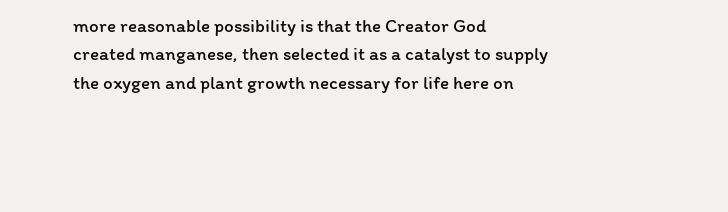more reasonable possibility is that the Creator God created manganese, then selected it as a catalyst to supply the oxygen and plant growth necessary for life here on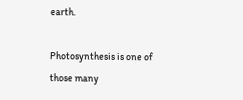earth.

Photosynthesis is one of those many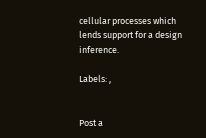cellular processes which lends support for a design inference.

Labels: ,


Post a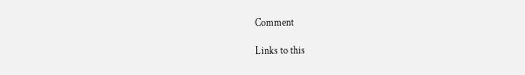Comment

Links to this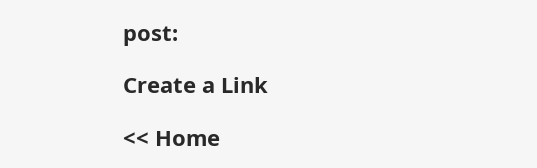post:

Create a Link

<< Home